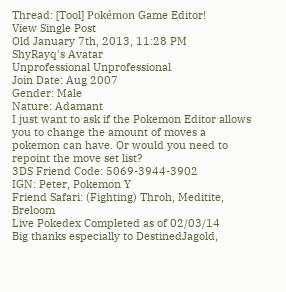Thread: [Tool] Pokémon Game Editor!
View Single Post
Old January 7th, 2013, 11:28 PM
ShyRayq's Avatar
Unprofessional Unprofessional
Join Date: Aug 2007
Gender: Male
Nature: Adamant
I just want to ask if the Pokemon Editor allows you to change the amount of moves a pokemon can have. Or would you need to repoint the move set list?
3DS Friend Code: 5069-3944-3902
IGN: Peter, Pokemon Y
Friend Safari: (Fighting) Throh, Meditite, Breloom
Live Pokedex Completed as of 02/03/14
Big thanks especially to DestinedJagold,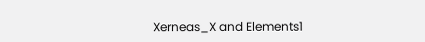Xerneas_X and Elements1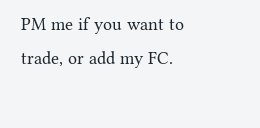PM me if you want to trade, or add my FC.